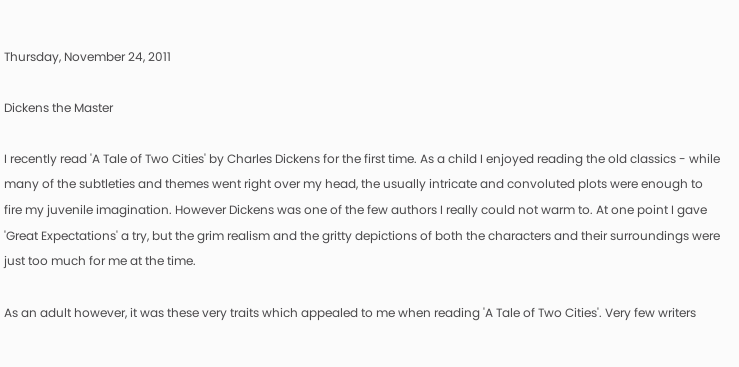Thursday, November 24, 2011

Dickens the Master

I recently read 'A Tale of Two Cities' by Charles Dickens for the first time. As a child I enjoyed reading the old classics - while many of the subtleties and themes went right over my head, the usually intricate and convoluted plots were enough to fire my juvenile imagination. However Dickens was one of the few authors I really could not warm to. At one point I gave 'Great Expectations' a try, but the grim realism and the gritty depictions of both the characters and their surroundings were just too much for me at the time.

As an adult however, it was these very traits which appealed to me when reading 'A Tale of Two Cities'. Very few writers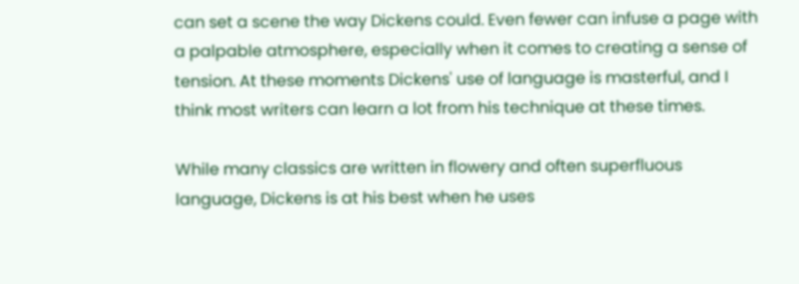can set a scene the way Dickens could. Even fewer can infuse a page with a palpable atmosphere, especially when it comes to creating a sense of tension. At these moments Dickens' use of language is masterful, and I think most writers can learn a lot from his technique at these times.

While many classics are written in flowery and often superfluous language, Dickens is at his best when he uses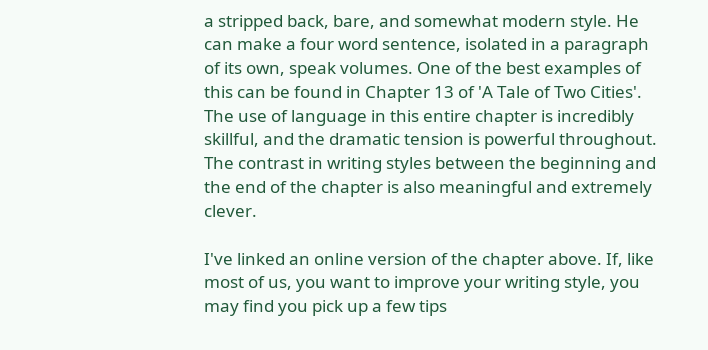a stripped back, bare, and somewhat modern style. He can make a four word sentence, isolated in a paragraph of its own, speak volumes. One of the best examples of this can be found in Chapter 13 of 'A Tale of Two Cities'. The use of language in this entire chapter is incredibly skillful, and the dramatic tension is powerful throughout. The contrast in writing styles between the beginning and the end of the chapter is also meaningful and extremely clever.

I've linked an online version of the chapter above. If, like most of us, you want to improve your writing style, you may find you pick up a few tips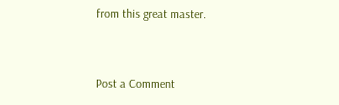from this great master.


Post a Comment